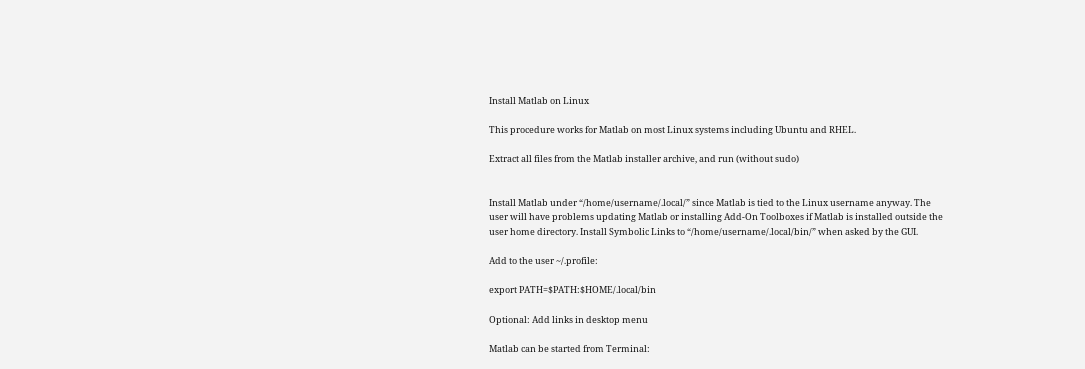Install Matlab on Linux

This procedure works for Matlab on most Linux systems including Ubuntu and RHEL.

Extract all files from the Matlab installer archive, and run (without sudo)


Install Matlab under “/home/username/.local/” since Matlab is tied to the Linux username anyway. The user will have problems updating Matlab or installing Add-On Toolboxes if Matlab is installed outside the user home directory. Install Symbolic Links to “/home/username/.local/bin/” when asked by the GUI.

Add to the user ~/.profile:

export PATH=$PATH:$HOME/.local/bin

Optional: Add links in desktop menu

Matlab can be started from Terminal: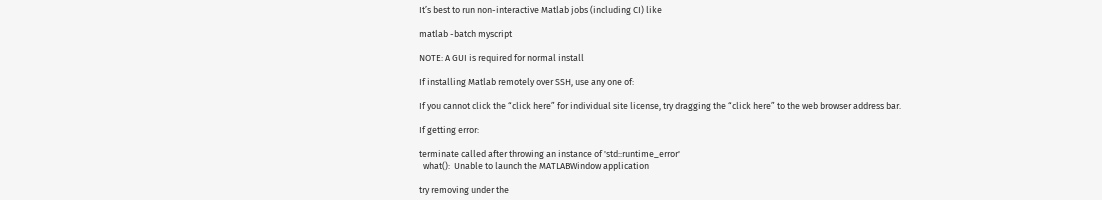It’s best to run non-interactive Matlab jobs (including CI) like

matlab -batch myscript

NOTE: A GUI is required for normal install

If installing Matlab remotely over SSH, use any one of:

If you cannot click the “click here” for individual site license, try dragging the “click here” to the web browser address bar.

If getting error:

terminate called after throwing an instance of 'std::runtime_error'
  what():  Unable to launch the MATLABWindow application

try removing under the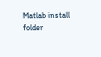Matlab install folder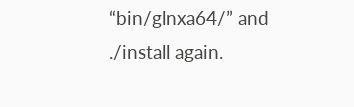“bin/glnxa64/” and ./install again.